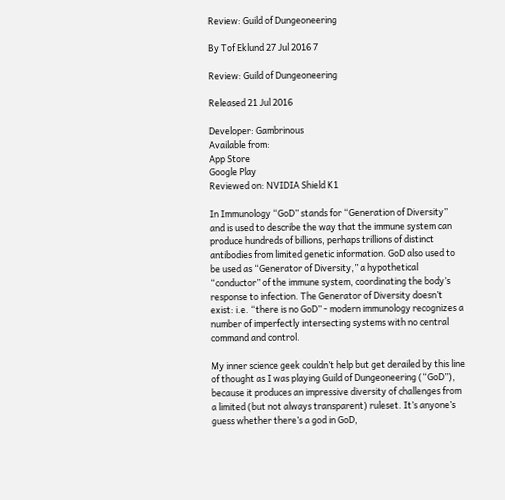Review: Guild of Dungeoneering

By Tof Eklund 27 Jul 2016 7

Review: Guild of Dungeoneering

Released 21 Jul 2016

Developer: Gambrinous
Available from:
App Store
Google Play
Reviewed on: NVIDIA Shield K1

In Immunology “GoD” stands for “Generation of Diversity” and is used to describe the way that the immune system can produce hundreds of billions, perhaps trillions of distinct antibodies from limited genetic information. GoD also used to be used as “Generator of Diversity,” a hypothetical “conductor” of the immune system, coordinating the body’s response to infection. The Generator of Diversity doesn’t exist: i.e. “there is no GoD” - modern immunology recognizes a number of imperfectly intersecting systems with no central command and control.

My inner science geek couldn’t help but get derailed by this line of thought as I was playing Guild of Dungeoneering (“GoD”), because it produces an impressive diversity of challenges from a limited (but not always transparent) ruleset. It’s anyone’s guess whether there’s a god in GoD,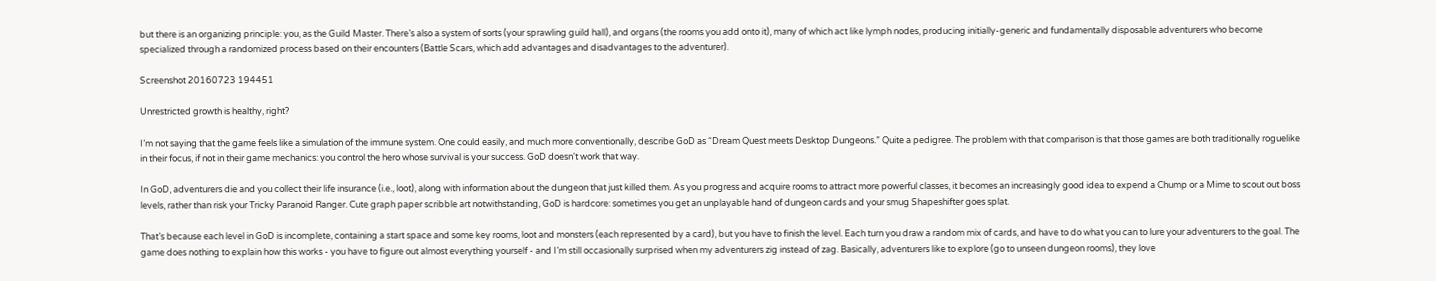but there is an organizing principle: you, as the Guild Master. There’s also a system of sorts (your sprawling guild hall), and organs (the rooms you add onto it), many of which act like lymph nodes, producing initially-generic and fundamentally disposable adventurers who become specialized through a randomized process based on their encounters (Battle Scars, which add advantages and disadvantages to the adventurer).

Screenshot 20160723 194451

Unrestricted growth is healthy, right?

I’m not saying that the game feels like a simulation of the immune system. One could easily, and much more conventionally, describe GoD as “Dream Quest meets Desktop Dungeons.” Quite a pedigree. The problem with that comparison is that those games are both traditionally roguelike in their focus, if not in their game mechanics: you control the hero whose survival is your success. GoD doesn't work that way.

In GoD, adventurers die and you collect their life insurance (i.e., loot), along with information about the dungeon that just killed them. As you progress and acquire rooms to attract more powerful classes, it becomes an increasingly good idea to expend a Chump or a Mime to scout out boss levels, rather than risk your Tricky Paranoid Ranger. Cute graph paper scribble art notwithstanding, GoD is hardcore: sometimes you get an unplayable hand of dungeon cards and your smug Shapeshifter goes splat.

That’s because each level in GoD is incomplete, containing a start space and some key rooms, loot and monsters (each represented by a card), but you have to finish the level. Each turn you draw a random mix of cards, and have to do what you can to lure your adventurers to the goal. The game does nothing to explain how this works - you have to figure out almost everything yourself - and I’m still occasionally surprised when my adventurers zig instead of zag. Basically, adventurers like to explore (go to unseen dungeon rooms), they love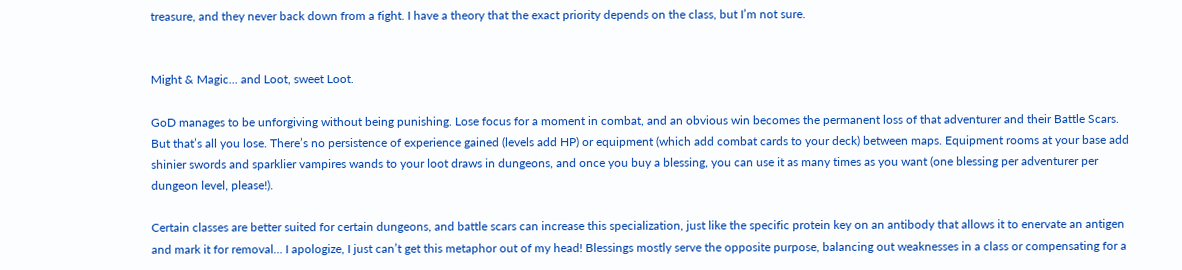treasure, and they never back down from a fight. I have a theory that the exact priority depends on the class, but I’m not sure.


Might & Magic... and Loot, sweet Loot.

GoD manages to be unforgiving without being punishing. Lose focus for a moment in combat, and an obvious win becomes the permanent loss of that adventurer and their Battle Scars. But that’s all you lose. There’s no persistence of experience gained (levels add HP) or equipment (which add combat cards to your deck) between maps. Equipment rooms at your base add shinier swords and sparklier vampires wands to your loot draws in dungeons, and once you buy a blessing, you can use it as many times as you want (one blessing per adventurer per dungeon level, please!).

Certain classes are better suited for certain dungeons, and battle scars can increase this specialization, just like the specific protein key on an antibody that allows it to enervate an antigen and mark it for removal… I apologize, I just can’t get this metaphor out of my head! Blessings mostly serve the opposite purpose, balancing out weaknesses in a class or compensating for a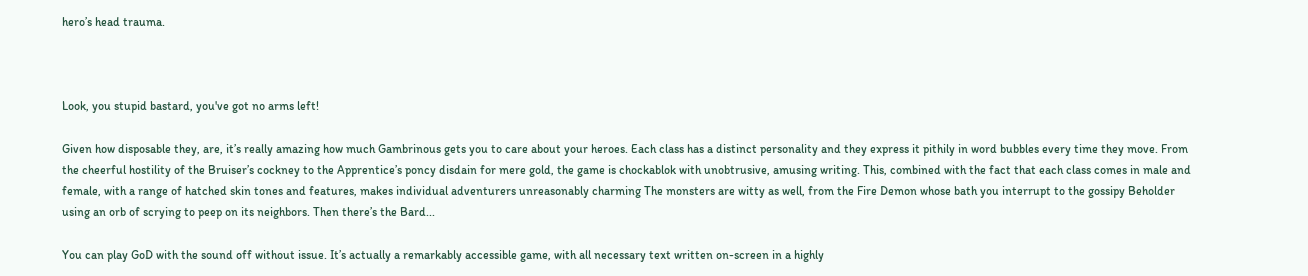hero’s head trauma.



Look, you stupid bastard, you've got no arms left!

Given how disposable they, are, it’s really amazing how much Gambrinous gets you to care about your heroes. Each class has a distinct personality and they express it pithily in word bubbles every time they move. From the cheerful hostility of the Bruiser’s cockney to the Apprentice’s poncy disdain for mere gold, the game is chockablok with unobtrusive, amusing writing. This, combined with the fact that each class comes in male and female, with a range of hatched skin tones and features, makes individual adventurers unreasonably charming The monsters are witty as well, from the Fire Demon whose bath you interrupt to the gossipy Beholder using an orb of scrying to peep on its neighbors. Then there’s the Bard...

You can play GoD with the sound off without issue. It’s actually a remarkably accessible game, with all necessary text written on-screen in a highly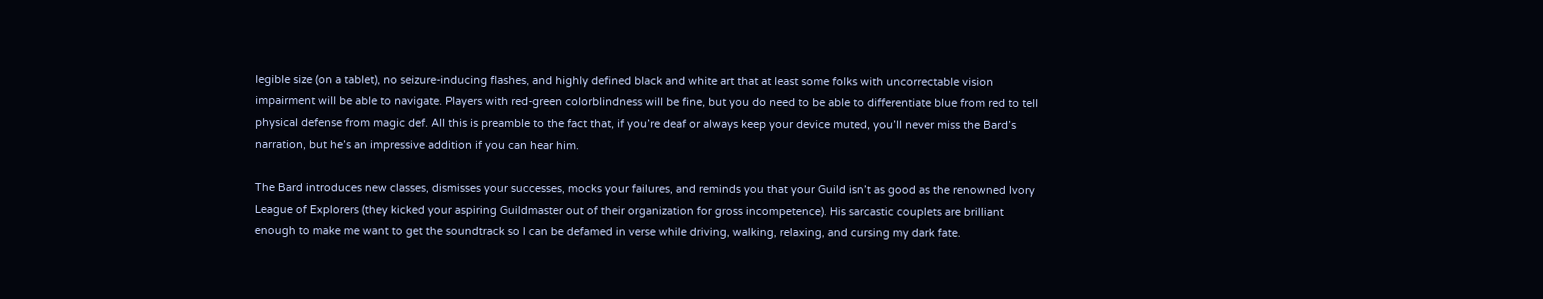legible size (on a tablet), no seizure-inducing flashes, and highly defined black and white art that at least some folks with uncorrectable vision impairment will be able to navigate. Players with red-green colorblindness will be fine, but you do need to be able to differentiate blue from red to tell physical defense from magic def. All this is preamble to the fact that, if you’re deaf or always keep your device muted, you’ll never miss the Bard’s narration, but he’s an impressive addition if you can hear him.

The Bard introduces new classes, dismisses your successes, mocks your failures, and reminds you that your Guild isn’t as good as the renowned Ivory League of Explorers (they kicked your aspiring Guildmaster out of their organization for gross incompetence). His sarcastic couplets are brilliant enough to make me want to get the soundtrack so I can be defamed in verse while driving, walking, relaxing, and cursing my dark fate.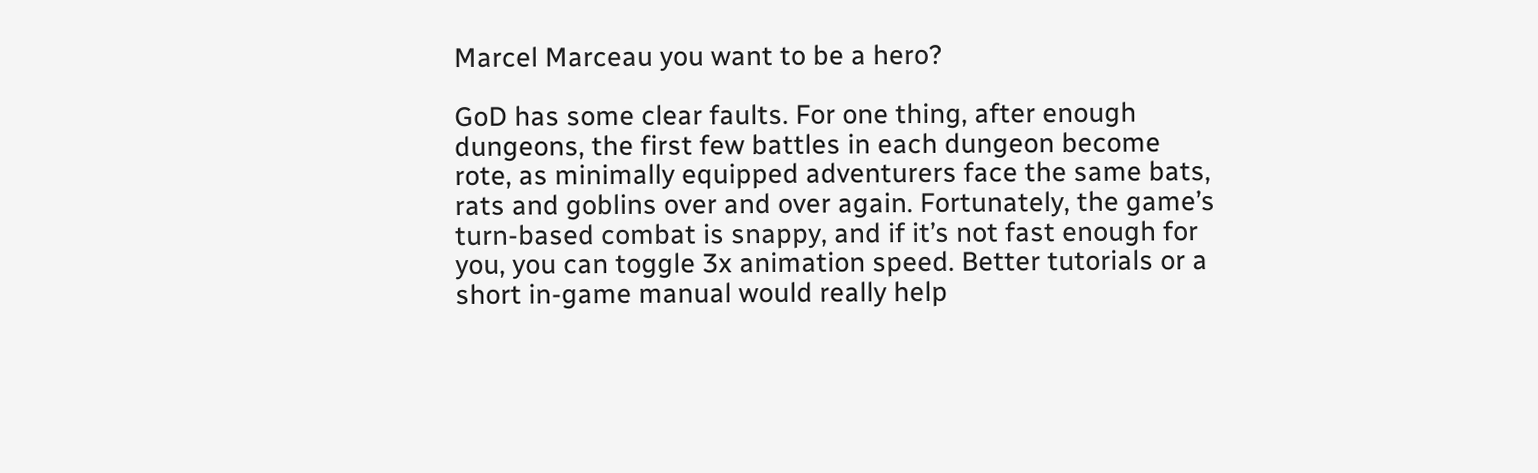Marcel Marceau you want to be a hero?

GoD has some clear faults. For one thing, after enough dungeons, the first few battles in each dungeon become rote, as minimally equipped adventurers face the same bats, rats and goblins over and over again. Fortunately, the game’s turn-based combat is snappy, and if it’s not fast enough for you, you can toggle 3x animation speed. Better tutorials or a short in-game manual would really help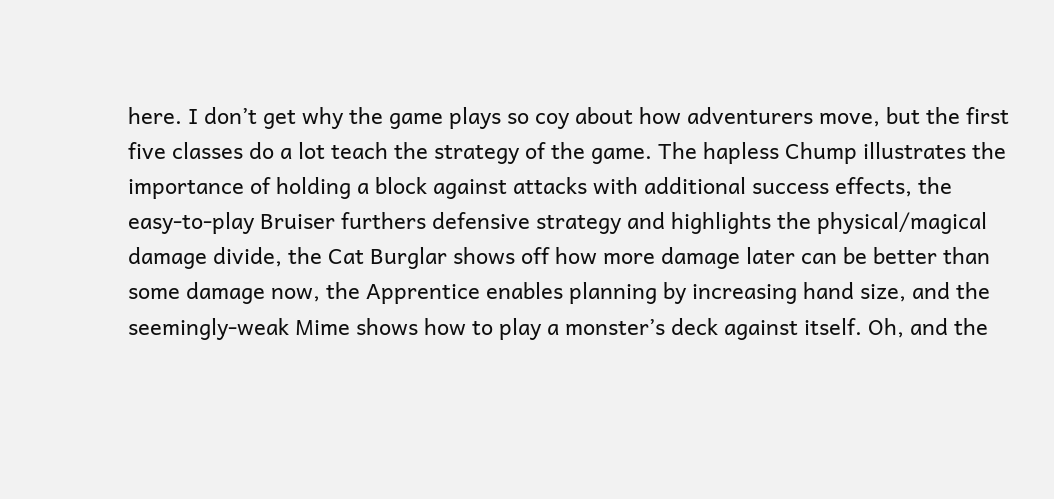here. I don’t get why the game plays so coy about how adventurers move, but the first five classes do a lot teach the strategy of the game. The hapless Chump illustrates the importance of holding a block against attacks with additional success effects, the easy-to-play Bruiser furthers defensive strategy and highlights the physical/magical damage divide, the Cat Burglar shows off how more damage later can be better than some damage now, the Apprentice enables planning by increasing hand size, and the seemingly-weak Mime shows how to play a monster’s deck against itself. Oh, and the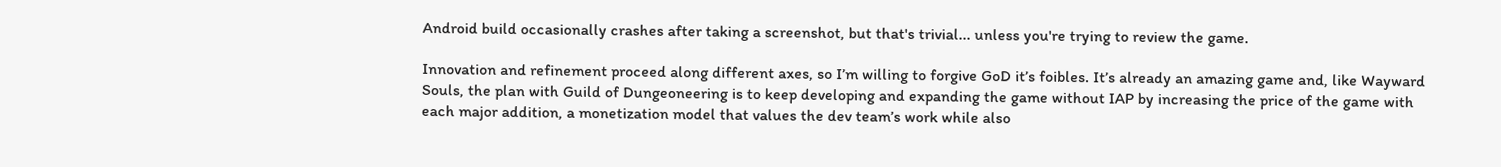Android build occasionally crashes after taking a screenshot, but that's trivial... unless you're trying to review the game.

Innovation and refinement proceed along different axes, so I’m willing to forgive GoD it’s foibles. It’s already an amazing game and, like Wayward Souls, the plan with Guild of Dungeoneering is to keep developing and expanding the game without IAP by increasing the price of the game with each major addition, a monetization model that values the dev team’s work while also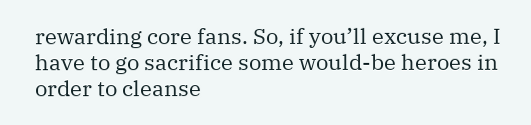rewarding core fans. So, if you’ll excuse me, I have to go sacrifice some would-be heroes in order to cleanse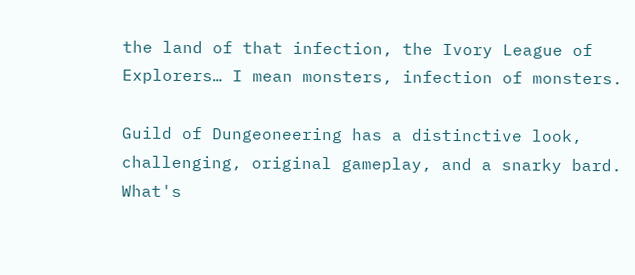the land of that infection, the Ivory League of Explorers… I mean monsters, infection of monsters.

Guild of Dungeoneering has a distinctive look, challenging, original gameplay, and a snarky bard. What's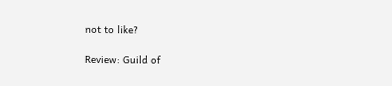not to like?

Review: Guild of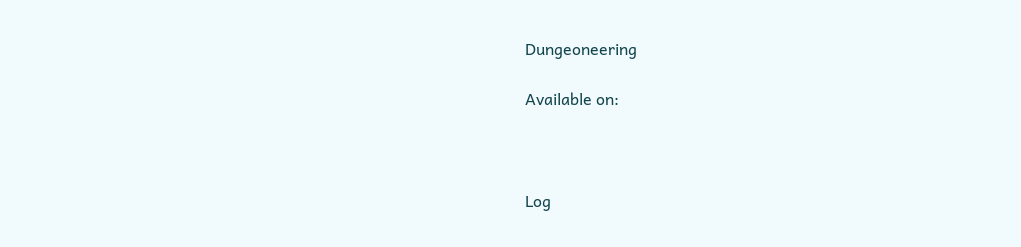Dungeoneering

Available on:



Log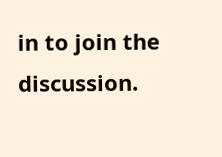in to join the discussion.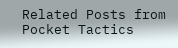Related Posts from Pocket Tactics